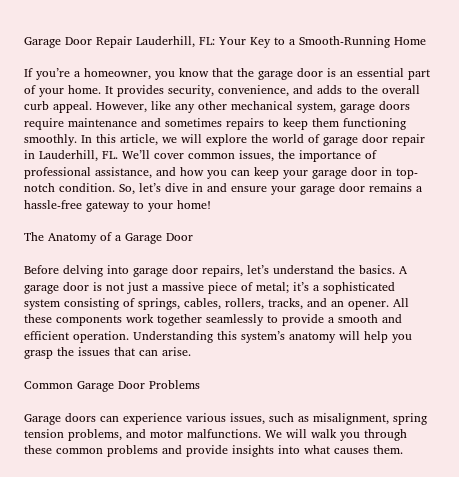Garage Door Repair Lauderhill, FL: Your Key to a Smooth-Running Home

If you’re a homeowner, you know that the garage door is an essential part of your home. It provides security, convenience, and adds to the overall curb appeal. However, like any other mechanical system, garage doors require maintenance and sometimes repairs to keep them functioning smoothly. In this article, we will explore the world of garage door repair in Lauderhill, FL. We’ll cover common issues, the importance of professional assistance, and how you can keep your garage door in top-notch condition. So, let’s dive in and ensure your garage door remains a hassle-free gateway to your home!

The Anatomy of a Garage Door

Before delving into garage door repairs, let’s understand the basics. A garage door is not just a massive piece of metal; it’s a sophisticated system consisting of springs, cables, rollers, tracks, and an opener. All these components work together seamlessly to provide a smooth and efficient operation. Understanding this system’s anatomy will help you grasp the issues that can arise.

Common Garage Door Problems

Garage doors can experience various issues, such as misalignment, spring tension problems, and motor malfunctions. We will walk you through these common problems and provide insights into what causes them.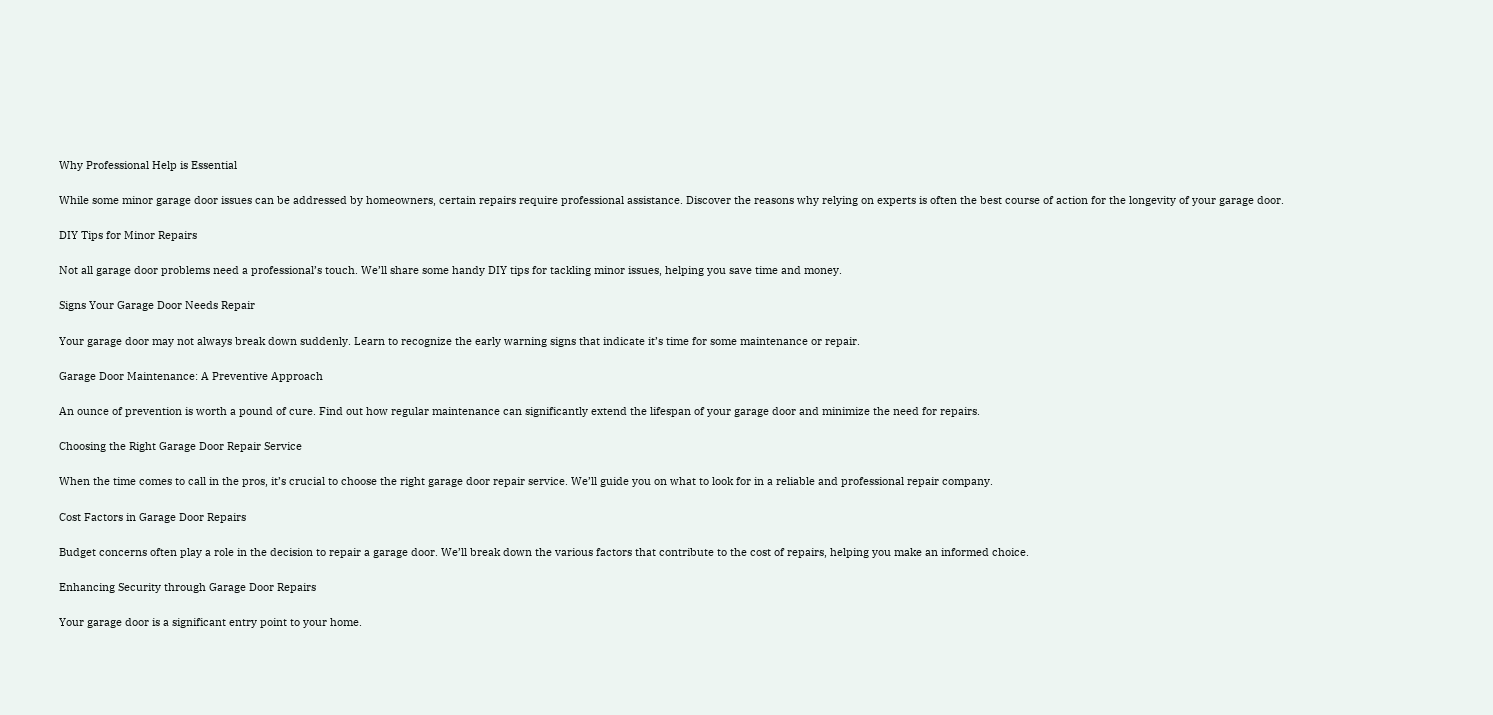Why Professional Help is Essential

While some minor garage door issues can be addressed by homeowners, certain repairs require professional assistance. Discover the reasons why relying on experts is often the best course of action for the longevity of your garage door.

DIY Tips for Minor Repairs

Not all garage door problems need a professional’s touch. We’ll share some handy DIY tips for tackling minor issues, helping you save time and money.

Signs Your Garage Door Needs Repair

Your garage door may not always break down suddenly. Learn to recognize the early warning signs that indicate it’s time for some maintenance or repair.

Garage Door Maintenance: A Preventive Approach

An ounce of prevention is worth a pound of cure. Find out how regular maintenance can significantly extend the lifespan of your garage door and minimize the need for repairs.

Choosing the Right Garage Door Repair Service

When the time comes to call in the pros, it’s crucial to choose the right garage door repair service. We’ll guide you on what to look for in a reliable and professional repair company.

Cost Factors in Garage Door Repairs

Budget concerns often play a role in the decision to repair a garage door. We’ll break down the various factors that contribute to the cost of repairs, helping you make an informed choice.

Enhancing Security through Garage Door Repairs

Your garage door is a significant entry point to your home.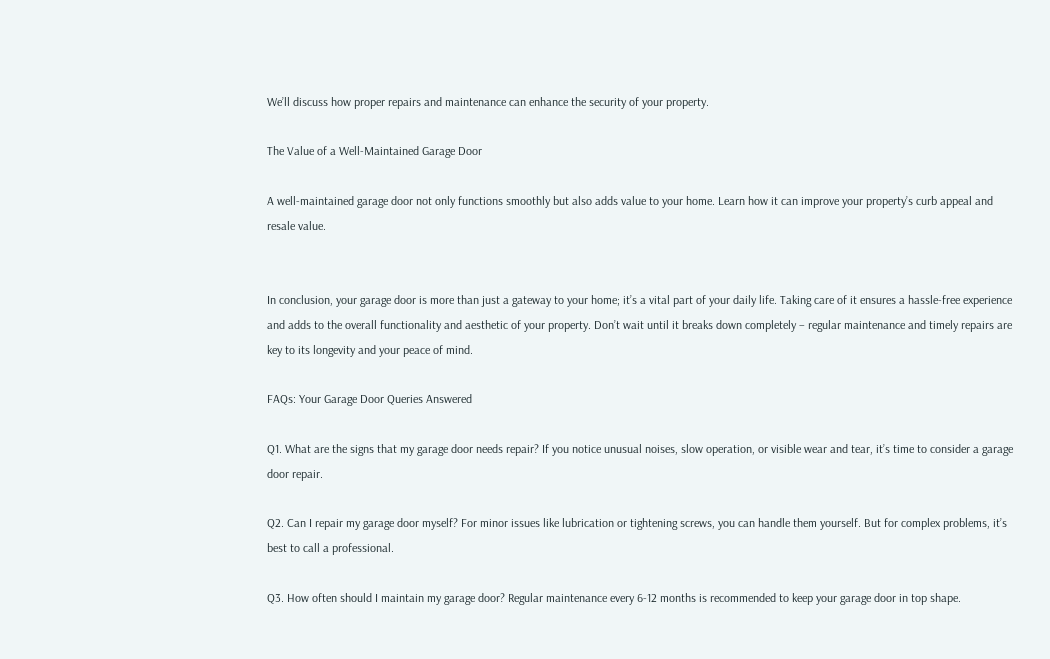We’ll discuss how proper repairs and maintenance can enhance the security of your property.

The Value of a Well-Maintained Garage Door

A well-maintained garage door not only functions smoothly but also adds value to your home. Learn how it can improve your property’s curb appeal and resale value.


In conclusion, your garage door is more than just a gateway to your home; it’s a vital part of your daily life. Taking care of it ensures a hassle-free experience and adds to the overall functionality and aesthetic of your property. Don’t wait until it breaks down completely – regular maintenance and timely repairs are key to its longevity and your peace of mind.

FAQs: Your Garage Door Queries Answered

Q1. What are the signs that my garage door needs repair? If you notice unusual noises, slow operation, or visible wear and tear, it’s time to consider a garage door repair.

Q2. Can I repair my garage door myself? For minor issues like lubrication or tightening screws, you can handle them yourself. But for complex problems, it’s best to call a professional.

Q3. How often should I maintain my garage door? Regular maintenance every 6-12 months is recommended to keep your garage door in top shape.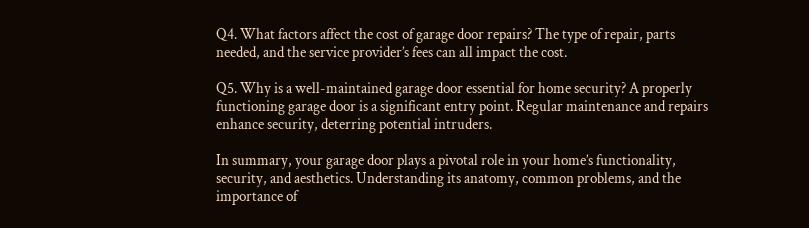Q4. What factors affect the cost of garage door repairs? The type of repair, parts needed, and the service provider’s fees can all impact the cost.

Q5. Why is a well-maintained garage door essential for home security? A properly functioning garage door is a significant entry point. Regular maintenance and repairs enhance security, deterring potential intruders.

In summary, your garage door plays a pivotal role in your home’s functionality, security, and aesthetics. Understanding its anatomy, common problems, and the importance of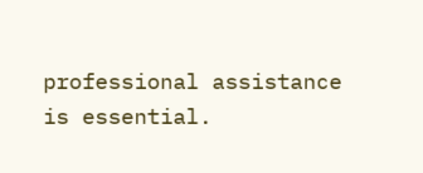professional assistance is essential.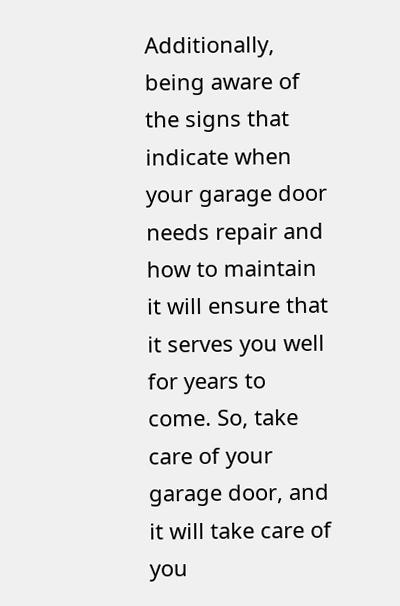Additionally, being aware of the signs that indicate when your garage door needs repair and how to maintain it will ensure that it serves you well for years to come. So, take care of your garage door, and it will take care of you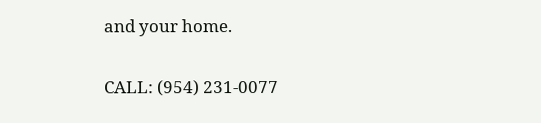and your home.

CALL: (954) 231-0077